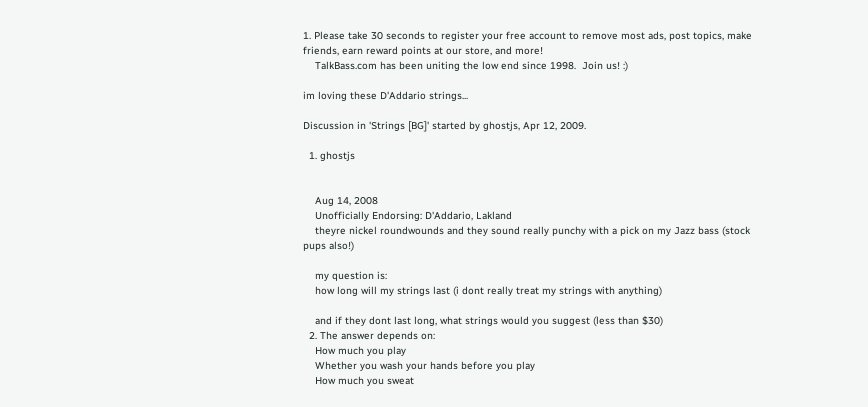1. Please take 30 seconds to register your free account to remove most ads, post topics, make friends, earn reward points at our store, and more!
    TalkBass.com has been uniting the low end since 1998.  Join us! :)

im loving these D'Addario strings...

Discussion in 'Strings [BG]' started by ghostjs, Apr 12, 2009.

  1. ghostjs


    Aug 14, 2008
    Unofficially Endorsing: D'Addario, Lakland
    theyre nickel roundwounds and they sound really punchy with a pick on my Jazz bass (stock pups also!)

    my question is:
    how long will my strings last (i dont really treat my strings with anything)

    and if they dont last long, what strings would you suggest (less than $30)
  2. The answer depends on:
    How much you play
    Whether you wash your hands before you play
    How much you sweat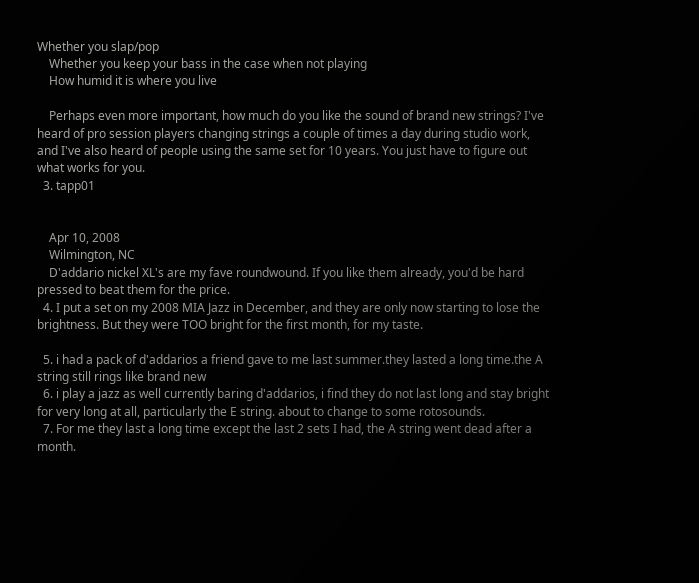Whether you slap/pop
    Whether you keep your bass in the case when not playing
    How humid it is where you live

    Perhaps even more important, how much do you like the sound of brand new strings? I've heard of pro session players changing strings a couple of times a day during studio work, and I've also heard of people using the same set for 10 years. You just have to figure out what works for you.
  3. tapp01


    Apr 10, 2008
    Wilmington, NC
    D'addario nickel XL's are my fave roundwound. If you like them already, you'd be hard pressed to beat them for the price.
  4. I put a set on my 2008 MIA Jazz in December, and they are only now starting to lose the brightness. But they were TOO bright for the first month, for my taste.

  5. i had a pack of d'addarios a friend gave to me last summer.they lasted a long time.the A string still rings like brand new
  6. i play a jazz as well currently baring d'addarios, i find they do not last long and stay bright for very long at all, particularly the E string. about to change to some rotosounds.
  7. For me they last a long time except the last 2 sets I had, the A string went dead after a month.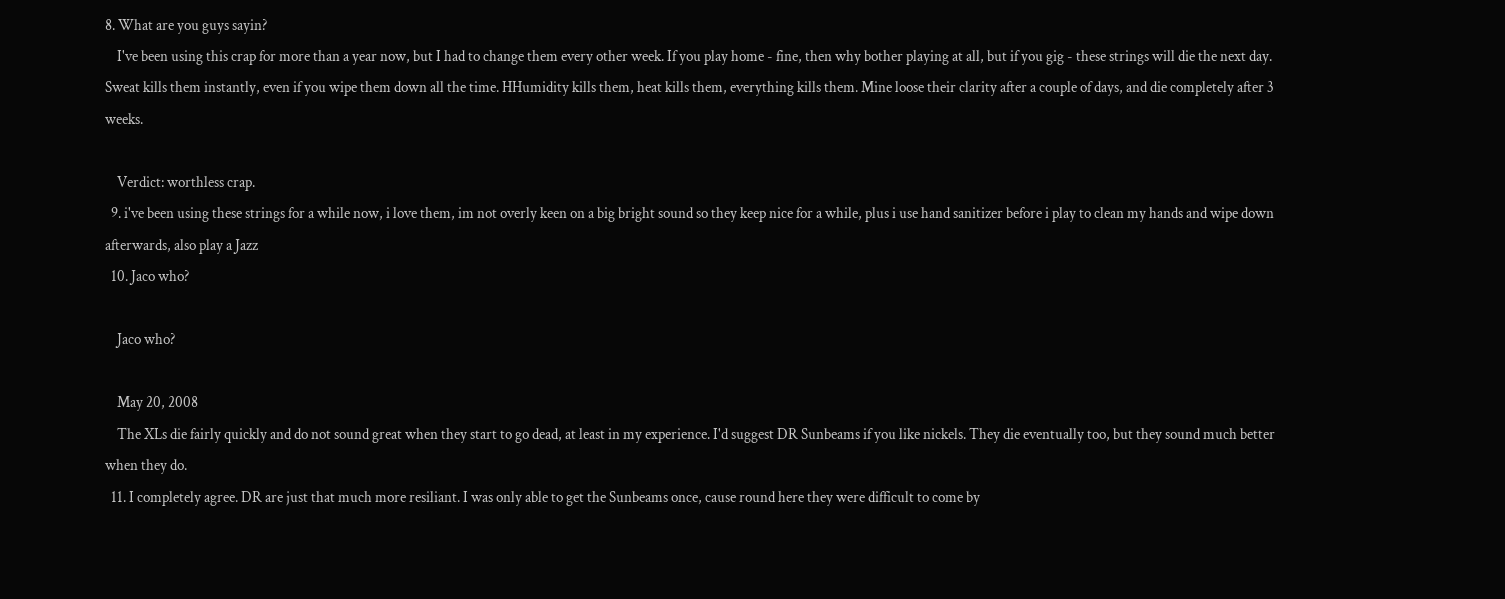8. What are you guys sayin?
    I've been using this crap for more than a year now, but I had to change them every other week. If you play home - fine, then why bother playing at all, but if you gig - these strings will die the next day. Sweat kills them instantly, even if you wipe them down all the time. HHumidity kills them, heat kills them, everything kills them. Mine loose their clarity after a couple of days, and die completely after 3 weeks.

    Verdict: worthless crap.
  9. i've been using these strings for a while now, i love them, im not overly keen on a big bright sound so they keep nice for a while, plus i use hand sanitizer before i play to clean my hands and wipe down afterwards, also play a Jazz
  10. Jaco who?

    Jaco who?

    May 20, 2008
    The XLs die fairly quickly and do not sound great when they start to go dead, at least in my experience. I'd suggest DR Sunbeams if you like nickels. They die eventually too, but they sound much better when they do.
  11. I completely agree. DR are just that much more resiliant. I was only able to get the Sunbeams once, cause round here they were difficult to come by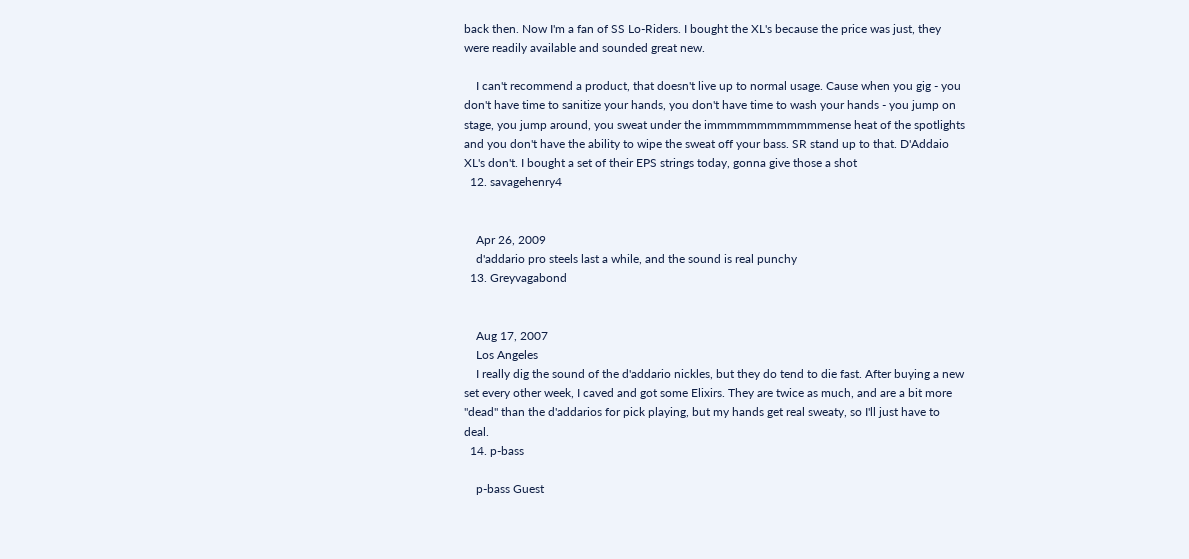back then. Now I'm a fan of SS Lo-Riders. I bought the XL's because the price was just, they were readily available and sounded great new.

    I can't recommend a product, that doesn't live up to normal usage. Cause when you gig - you don't have time to sanitize your hands, you don't have time to wash your hands - you jump on stage, you jump around, you sweat under the immmmmmmmmmmmense heat of the spotlights and you don't have the ability to wipe the sweat off your bass. SR stand up to that. D'Addaio XL's don't. I bought a set of their EPS strings today, gonna give those a shot
  12. savagehenry4


    Apr 26, 2009
    d'addario pro steels last a while, and the sound is real punchy
  13. Greyvagabond


    Aug 17, 2007
    Los Angeles
    I really dig the sound of the d'addario nickles, but they do tend to die fast. After buying a new set every other week, I caved and got some Elixirs. They are twice as much, and are a bit more "dead" than the d'addarios for pick playing, but my hands get real sweaty, so I'll just have to deal.
  14. p-bass

    p-bass Guest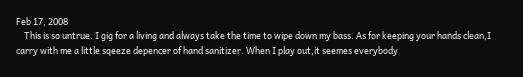Feb 17, 2008
    This is so untrue. I gig for a living and always take the time to wipe down my bass. As for keeping your hands clean,I carry with me a little sqeeze depencer of hand sanitizer. When I play out,it seemes everybody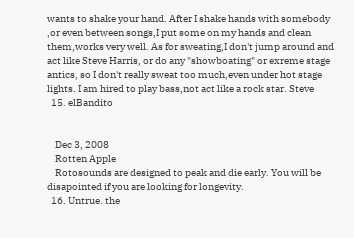wants to shake your hand. After I shake hands with somebody ,or even between songs,I put some on my hands and clean them,works very well. As for sweating,I don't jump around and act like Steve Harris, or do any "showboating" or exreme stage antics, so I don't really sweat too much,even under hot stage lights. I am hired to play bass,not act like a rock star. Steve
  15. elBandito


    Dec 3, 2008
    Rotten Apple
    Rotosounds are designed to peak and die early. You will be disapointed if you are looking for longevity.
  16. Untrue. the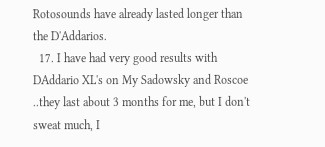Rotosounds have already lasted longer than the D'Addarios.
  17. I have had very good results with DAddario XL's on My Sadowsky and Roscoe ..they last about 3 months for me, but I don't sweat much, I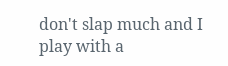don't slap much and I play with a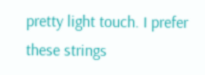pretty light touch. I prefer these strings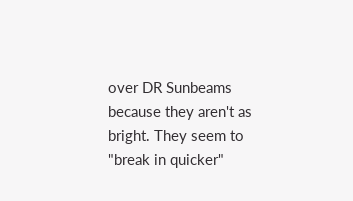over DR Sunbeams because they aren't as bright. They seem to "break in quicker"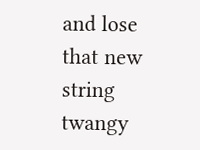and lose that new string twangy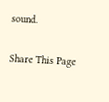sound.

Share This Page